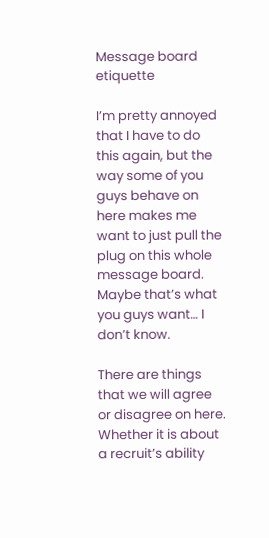Message board etiquette

I’m pretty annoyed that I have to do this again, but the way some of you guys behave on here makes me want to just pull the plug on this whole message board. Maybe that’s what you guys want… I don’t know.

There are things that we will agree or disagree on here. Whether it is about a recruit’s ability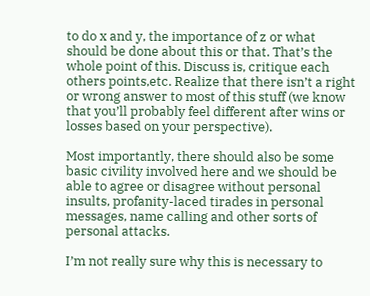to do x and y, the importance of z or what should be done about this or that. That’s the whole point of this. Discuss is, critique each others points,etc. Realize that there isn’t a right or wrong answer to most of this stuff (we know that you’ll probably feel different after wins or losses based on your perspective).

Most importantly, there should also be some basic civility involved here and we should be able to agree or disagree without personal insults, profanity-laced tirades in personal messages, name calling and other sorts of personal attacks.

I’m not really sure why this is necessary to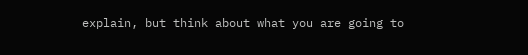explain, but think about what you are going to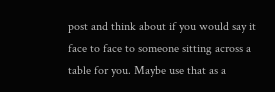post and think about if you would say it face to face to someone sitting across a table for you. Maybe use that as a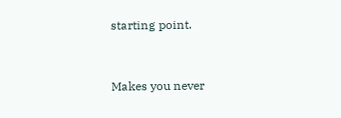starting point.


Makes you never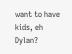want to have kids, eh Dylan?